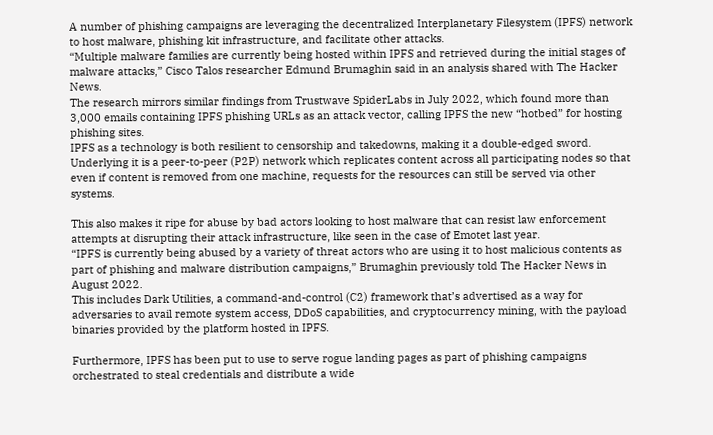A number of phishing campaigns are leveraging the decentralized Interplanetary Filesystem (IPFS) network to host malware, phishing kit infrastructure, and facilitate other attacks.
“Multiple malware families are currently being hosted within IPFS and retrieved during the initial stages of malware attacks,” Cisco Talos researcher Edmund Brumaghin said in an analysis shared with The Hacker News.
The research mirrors similar findings from Trustwave SpiderLabs in July 2022, which found more than 3,000 emails containing IPFS phishing URLs as an attack vector, calling IPFS the new “hotbed” for hosting phishing sites.
IPFS as a technology is both resilient to censorship and takedowns, making it a double-edged sword. Underlying it is a peer-to-peer (P2P) network which replicates content across all participating nodes so that even if content is removed from one machine, requests for the resources can still be served via other systems.

This also makes it ripe for abuse by bad actors looking to host malware that can resist law enforcement attempts at disrupting their attack infrastructure, like seen in the case of Emotet last year.
“IPFS is currently being abused by a variety of threat actors who are using it to host malicious contents as part of phishing and malware distribution campaigns,” Brumaghin previously told The Hacker News in August 2022.
This includes Dark Utilities, a command-and-control (C2) framework that’s advertised as a way for adversaries to avail remote system access, DDoS capabilities, and cryptocurrency mining, with the payload binaries provided by the platform hosted in IPFS.

Furthermore, IPFS has been put to use to serve rogue landing pages as part of phishing campaigns orchestrated to steal credentials and distribute a wide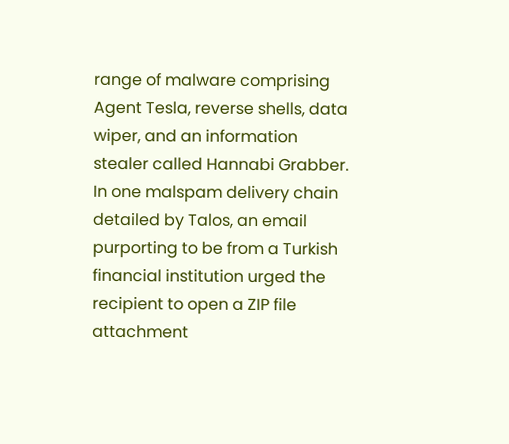range of malware comprising Agent Tesla, reverse shells, data wiper, and an information stealer called Hannabi Grabber.
In one malspam delivery chain detailed by Talos, an email purporting to be from a Turkish financial institution urged the recipient to open a ZIP file attachment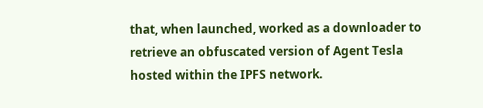that, when launched, worked as a downloader to retrieve an obfuscated version of Agent Tesla hosted within the IPFS network.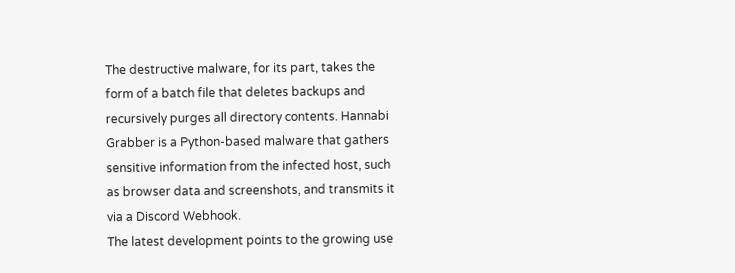The destructive malware, for its part, takes the form of a batch file that deletes backups and recursively purges all directory contents. Hannabi Grabber is a Python-based malware that gathers sensitive information from the infected host, such as browser data and screenshots, and transmits it via a Discord Webhook.
The latest development points to the growing use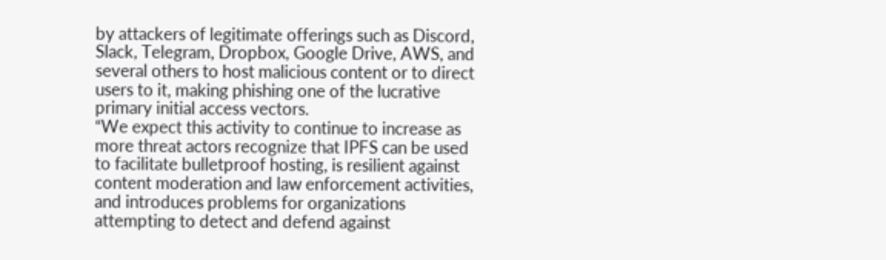by attackers of legitimate offerings such as Discord, Slack, Telegram, Dropbox, Google Drive, AWS, and several others to host malicious content or to direct users to it, making phishing one of the lucrative primary initial access vectors.
“We expect this activity to continue to increase as more threat actors recognize that IPFS can be used to facilitate bulletproof hosting, is resilient against content moderation and law enforcement activities, and introduces problems for organizations attempting to detect and defend against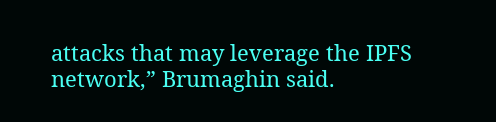attacks that may leverage the IPFS network,” Brumaghin said.